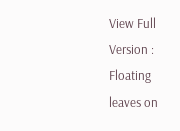View Full Version : Floating leaves on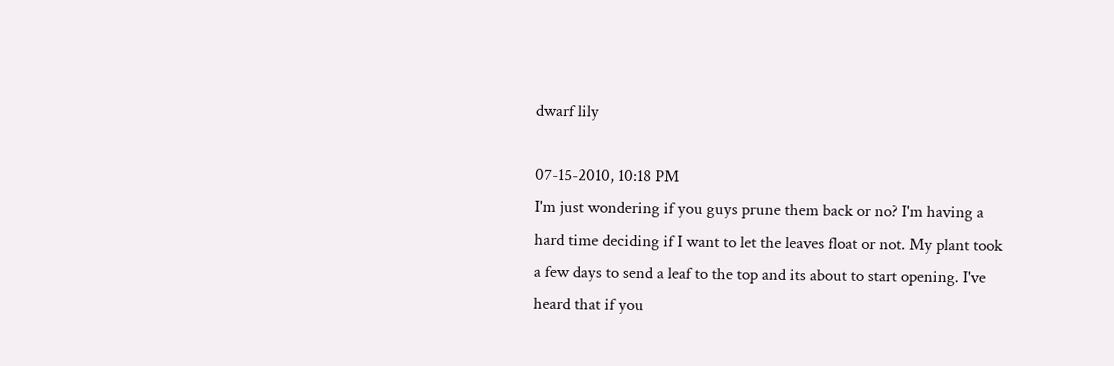dwarf lily

07-15-2010, 10:18 PM
I'm just wondering if you guys prune them back or no? I'm having a hard time deciding if I want to let the leaves float or not. My plant took a few days to send a leaf to the top and its about to start opening. I've heard that if you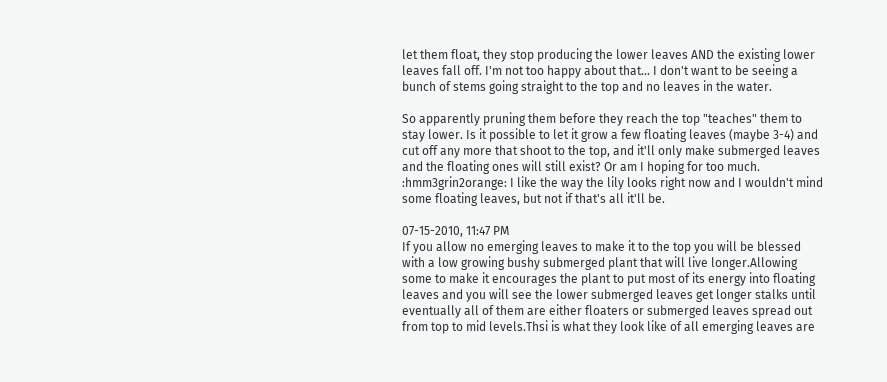let them float, they stop producing the lower leaves AND the existing lower leaves fall off. I'm not too happy about that... I don't want to be seeing a bunch of stems going straight to the top and no leaves in the water.

So apparently pruning them before they reach the top "teaches" them to stay lower. Is it possible to let it grow a few floating leaves (maybe 3-4) and cut off any more that shoot to the top, and it'll only make submerged leaves and the floating ones will still exist? Or am I hoping for too much. :hmm3grin2orange: I like the way the lily looks right now and I wouldn't mind some floating leaves, but not if that's all it'll be.

07-15-2010, 11:47 PM
If you allow no emerging leaves to make it to the top you will be blessed with a low growing bushy submerged plant that will live longer.Allowing some to make it encourages the plant to put most of its energy into floating leaves and you will see the lower submerged leaves get longer stalks until eventually all of them are either floaters or submerged leaves spread out from top to mid levels.Thsi is what they look like of all emerging leaves are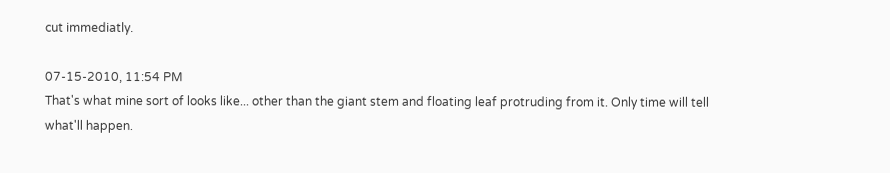cut immediatly.

07-15-2010, 11:54 PM
That's what mine sort of looks like... other than the giant stem and floating leaf protruding from it. Only time will tell what'll happen.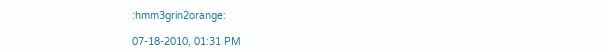:hmm3grin2orange:

07-18-2010, 01:31 PM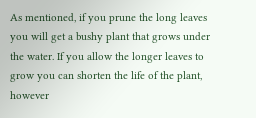As mentioned, if you prune the long leaves you will get a bushy plant that grows under the water. If you allow the longer leaves to grow you can shorten the life of the plant, however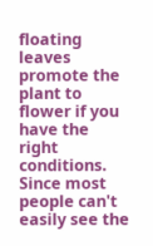floating leaves promote the plant to flower if you have the right conditions. Since most people can't easily see the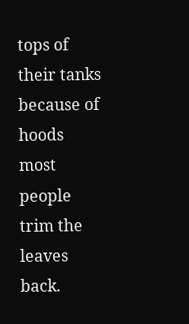tops of their tanks because of hoods most people trim the leaves back.